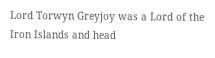Lord Torwyn Greyjoy was a Lord of the Iron Islands and head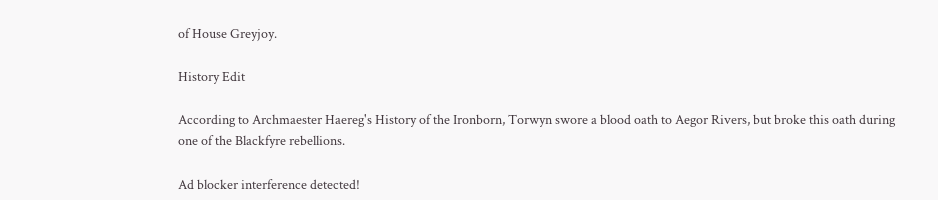of House Greyjoy.

History Edit

According to Archmaester Haereg's History of the Ironborn, Torwyn swore a blood oath to Aegor Rivers, but broke this oath during one of the Blackfyre rebellions.

Ad blocker interference detected!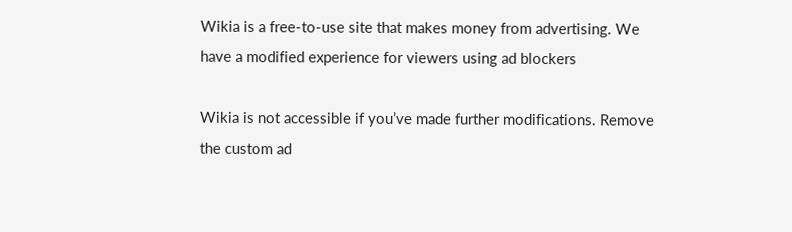Wikia is a free-to-use site that makes money from advertising. We have a modified experience for viewers using ad blockers

Wikia is not accessible if you’ve made further modifications. Remove the custom ad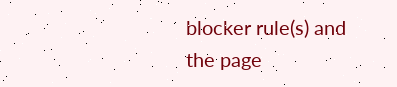blocker rule(s) and the page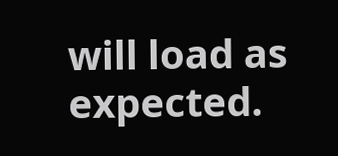will load as expected.